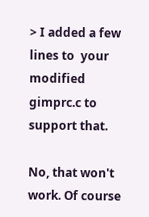> I added a few lines to  your modified gimprc.c to support that.

No, that won't work. Of course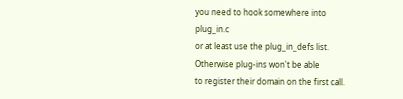you need to hook somewhere into plug_in.c
or at least use the plug_in_defs list. Otherwise plug-ins won't be able
to register their domain on the first call.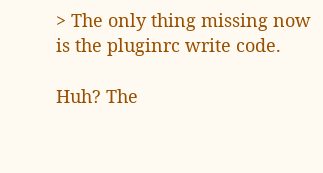> The only thing missing now is the pluginrc write code.

Huh? The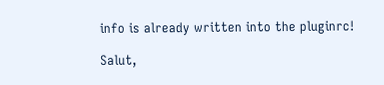info is already written into the pluginrc!

Salut,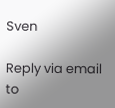Sven

Reply via email to